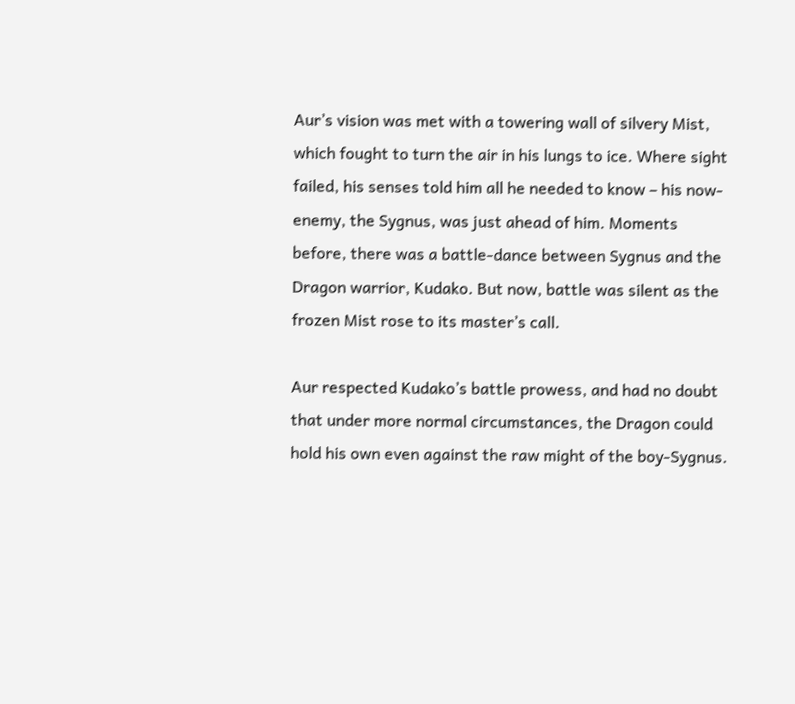Aur’s vision was met with a towering wall of silvery Mist, which fought to turn the air in his lungs to ice. Where sight failed, his senses told him all he needed to know – his now-enemy, the Sygnus, was just ahead of him. Moments before, there was a battle-dance between Sygnus and the Dragon warrior, Kudako. But now, battle was silent as the frozen Mist rose to its master’s call.

Aur respected Kudako’s battle prowess, and had no doubt that under more normal circumstances, the Dragon could hold his own even against the raw might of the boy-Sygnus.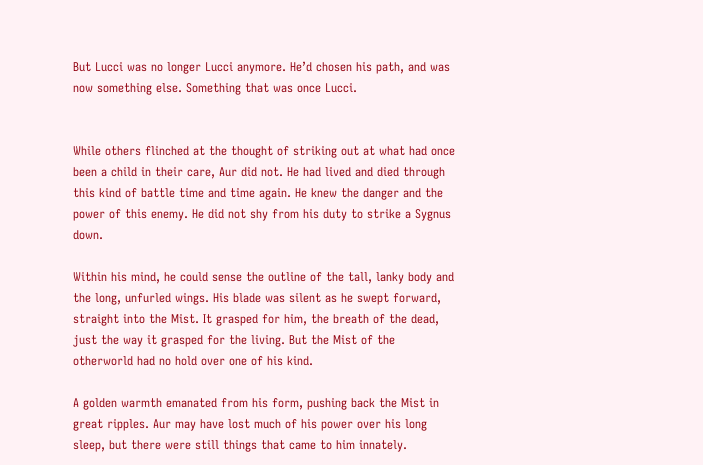But Lucci was no longer Lucci anymore. He’d chosen his path, and was now something else. Something that was once Lucci.


While others flinched at the thought of striking out at what had once been a child in their care, Aur did not. He had lived and died through this kind of battle time and time again. He knew the danger and the power of this enemy. He did not shy from his duty to strike a Sygnus down.

Within his mind, he could sense the outline of the tall, lanky body and the long, unfurled wings. His blade was silent as he swept forward, straight into the Mist. It grasped for him, the breath of the dead, just the way it grasped for the living. But the Mist of the otherworld had no hold over one of his kind.

A golden warmth emanated from his form, pushing back the Mist in great ripples. Aur may have lost much of his power over his long sleep, but there were still things that came to him innately.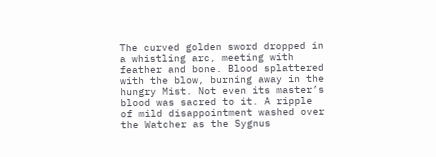The curved golden sword dropped in a whistling arc, meeting with feather and bone. Blood splattered with the blow, burning away in the hungry Mist. Not even its master’s blood was sacred to it. A ripple of mild disappointment washed over the Watcher as the Sygnus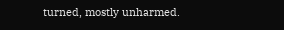turned, mostly unharmed.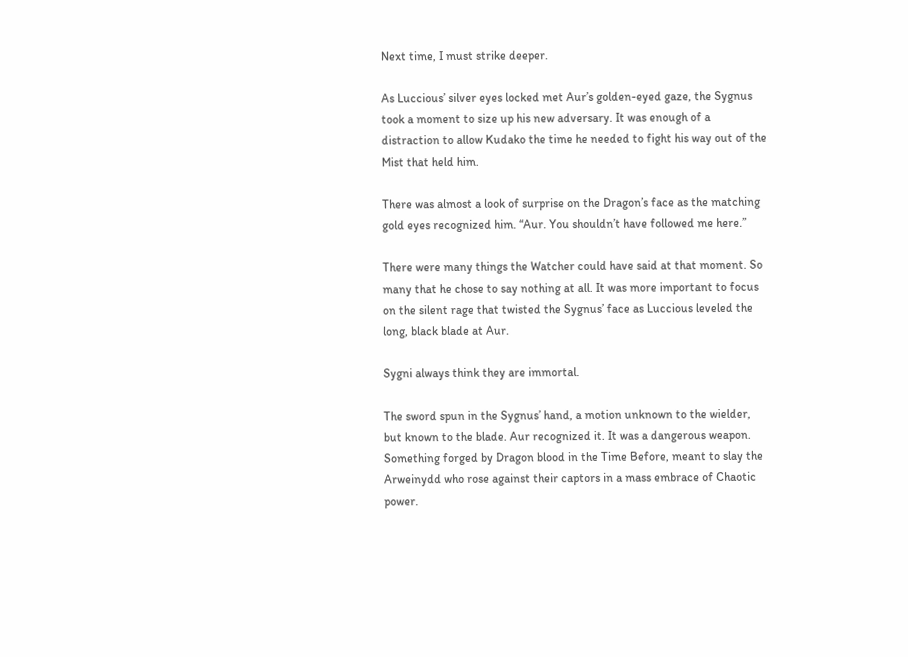Next time, I must strike deeper.

As Luccious’ silver eyes locked met Aur’s golden-eyed gaze, the Sygnus took a moment to size up his new adversary. It was enough of a distraction to allow Kudako the time he needed to fight his way out of the Mist that held him.

There was almost a look of surprise on the Dragon’s face as the matching gold eyes recognized him. “Aur. You shouldn’t have followed me here.”

There were many things the Watcher could have said at that moment. So many that he chose to say nothing at all. It was more important to focus on the silent rage that twisted the Sygnus’ face as Luccious leveled the long, black blade at Aur.

Sygni always think they are immortal.

The sword spun in the Sygnus’ hand, a motion unknown to the wielder, but known to the blade. Aur recognized it. It was a dangerous weapon. Something forged by Dragon blood in the Time Before, meant to slay the Arweinydd who rose against their captors in a mass embrace of Chaotic power.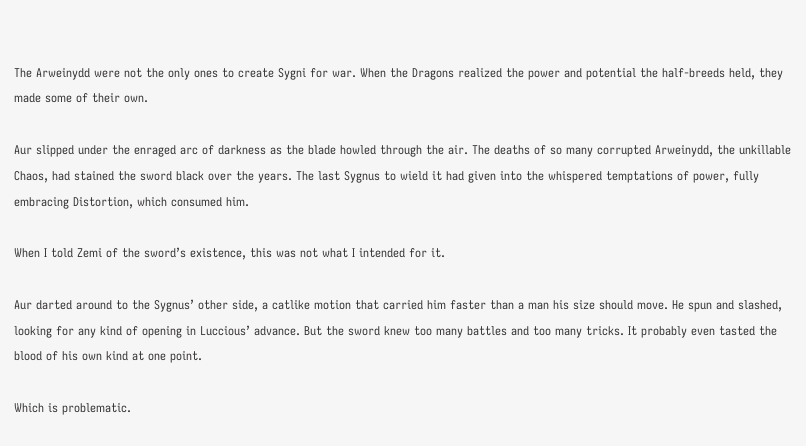The Arweinydd were not the only ones to create Sygni for war. When the Dragons realized the power and potential the half-breeds held, they made some of their own.

Aur slipped under the enraged arc of darkness as the blade howled through the air. The deaths of so many corrupted Arweinydd, the unkillable Chaos, had stained the sword black over the years. The last Sygnus to wield it had given into the whispered temptations of power, fully embracing Distortion, which consumed him.

When I told Zemi of the sword’s existence, this was not what I intended for it.

Aur darted around to the Sygnus’ other side, a catlike motion that carried him faster than a man his size should move. He spun and slashed, looking for any kind of opening in Luccious’ advance. But the sword knew too many battles and too many tricks. It probably even tasted the blood of his own kind at one point.

Which is problematic.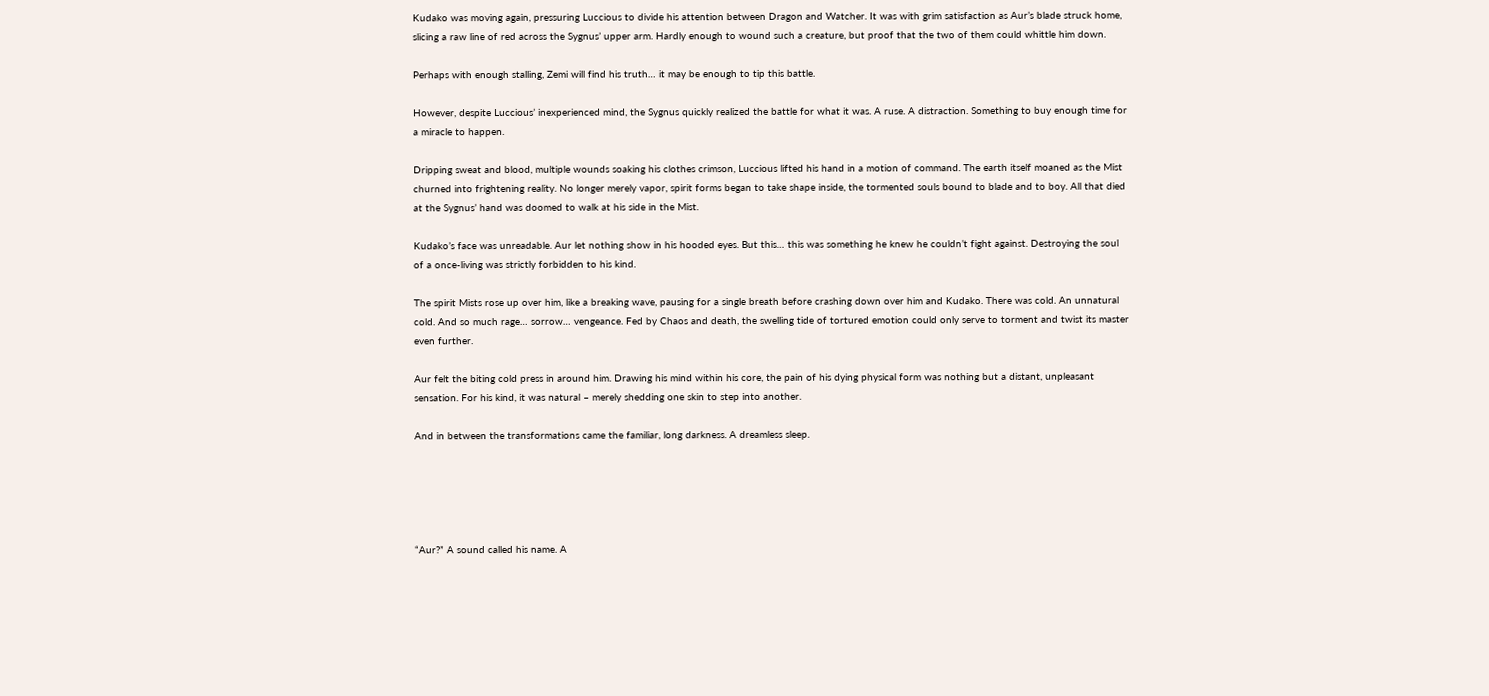Kudako was moving again, pressuring Luccious to divide his attention between Dragon and Watcher. It was with grim satisfaction as Aur’s blade struck home, slicing a raw line of red across the Sygnus’ upper arm. Hardly enough to wound such a creature, but proof that the two of them could whittle him down.

Perhaps with enough stalling, Zemi will find his truth… it may be enough to tip this battle.

However, despite Luccious’ inexperienced mind, the Sygnus quickly realized the battle for what it was. A ruse. A distraction. Something to buy enough time for a miracle to happen.

Dripping sweat and blood, multiple wounds soaking his clothes crimson, Luccious lifted his hand in a motion of command. The earth itself moaned as the Mist churned into frightening reality. No longer merely vapor, spirit forms began to take shape inside, the tormented souls bound to blade and to boy. All that died at the Sygnus’ hand was doomed to walk at his side in the Mist.

Kudako’s face was unreadable. Aur let nothing show in his hooded eyes. But this… this was something he knew he couldn’t fight against. Destroying the soul of a once-living was strictly forbidden to his kind.

The spirit Mists rose up over him, like a breaking wave, pausing for a single breath before crashing down over him and Kudako. There was cold. An unnatural cold. And so much rage… sorrow… vengeance. Fed by Chaos and death, the swelling tide of tortured emotion could only serve to torment and twist its master even further.

Aur felt the biting cold press in around him. Drawing his mind within his core, the pain of his dying physical form was nothing but a distant, unpleasant sensation. For his kind, it was natural – merely shedding one skin to step into another.

And in between the transformations came the familiar, long darkness. A dreamless sleep.





“Aur?” A sound called his name. A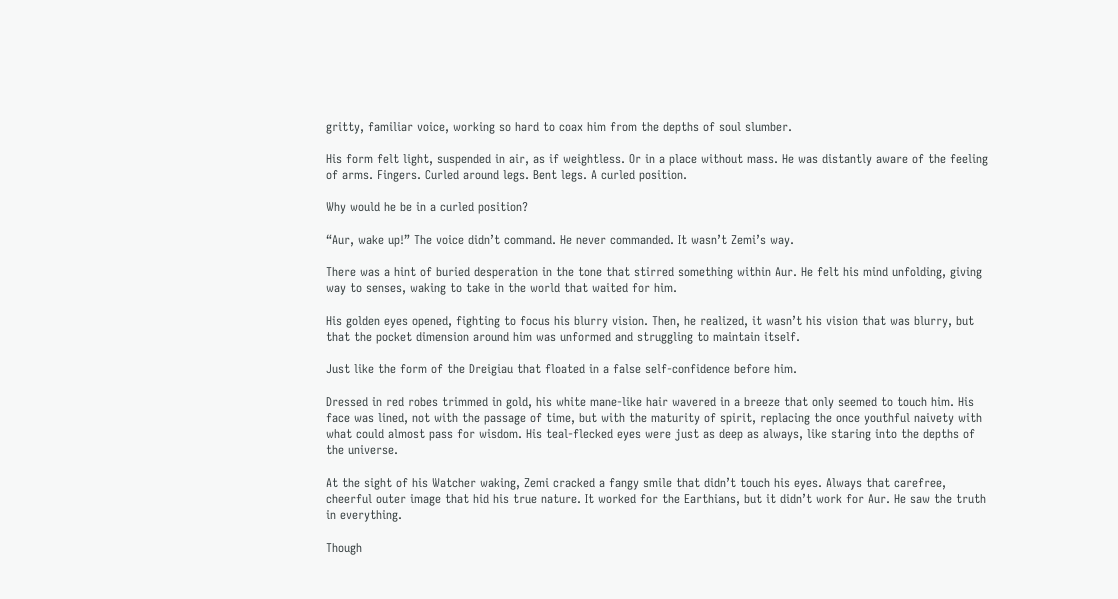gritty, familiar voice, working so hard to coax him from the depths of soul slumber.

His form felt light, suspended in air, as if weightless. Or in a place without mass. He was distantly aware of the feeling of arms. Fingers. Curled around legs. Bent legs. A curled position.

Why would he be in a curled position?

“Aur, wake up!” The voice didn’t command. He never commanded. It wasn’t Zemi’s way.

There was a hint of buried desperation in the tone that stirred something within Aur. He felt his mind unfolding, giving way to senses, waking to take in the world that waited for him.

His golden eyes opened, fighting to focus his blurry vision. Then, he realized, it wasn’t his vision that was blurry, but that the pocket dimension around him was unformed and struggling to maintain itself.

Just like the form of the Dreigiau that floated in a false self-confidence before him.

Dressed in red robes trimmed in gold, his white mane-like hair wavered in a breeze that only seemed to touch him. His face was lined, not with the passage of time, but with the maturity of spirit, replacing the once youthful naivety with what could almost pass for wisdom. His teal-flecked eyes were just as deep as always, like staring into the depths of the universe.

At the sight of his Watcher waking, Zemi cracked a fangy smile that didn’t touch his eyes. Always that carefree, cheerful outer image that hid his true nature. It worked for the Earthians, but it didn’t work for Aur. He saw the truth in everything.

Though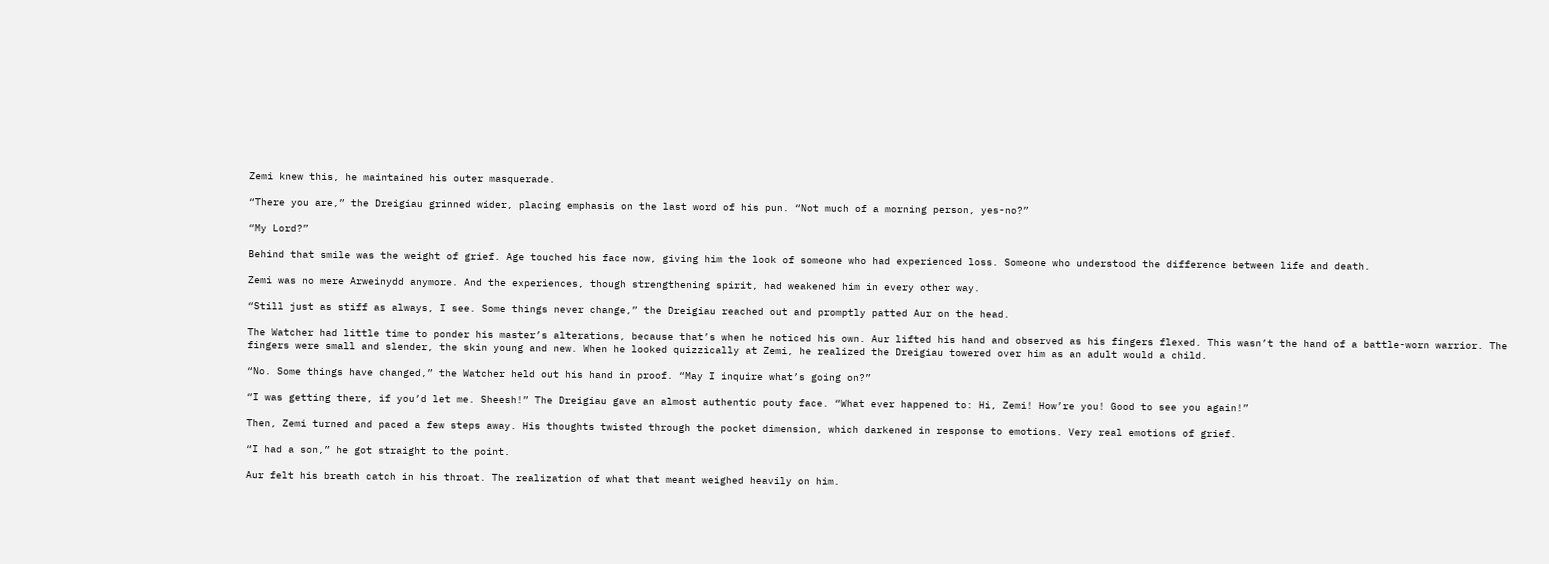Zemi knew this, he maintained his outer masquerade.

“There you are,” the Dreigiau grinned wider, placing emphasis on the last word of his pun. “Not much of a morning person, yes-no?”

“My Lord?”

Behind that smile was the weight of grief. Age touched his face now, giving him the look of someone who had experienced loss. Someone who understood the difference between life and death.

Zemi was no mere Arweinydd anymore. And the experiences, though strengthening spirit, had weakened him in every other way.

“Still just as stiff as always, I see. Some things never change,” the Dreigiau reached out and promptly patted Aur on the head.

The Watcher had little time to ponder his master’s alterations, because that’s when he noticed his own. Aur lifted his hand and observed as his fingers flexed. This wasn’t the hand of a battle-worn warrior. The fingers were small and slender, the skin young and new. When he looked quizzically at Zemi, he realized the Dreigiau towered over him as an adult would a child.

“No. Some things have changed,” the Watcher held out his hand in proof. “May I inquire what’s going on?”

“I was getting there, if you’d let me. Sheesh!” The Dreigiau gave an almost authentic pouty face. “What ever happened to: Hi, Zemi! How’re you! Good to see you again!”

Then, Zemi turned and paced a few steps away. His thoughts twisted through the pocket dimension, which darkened in response to emotions. Very real emotions of grief.

“I had a son,” he got straight to the point.

Aur felt his breath catch in his throat. The realization of what that meant weighed heavily on him.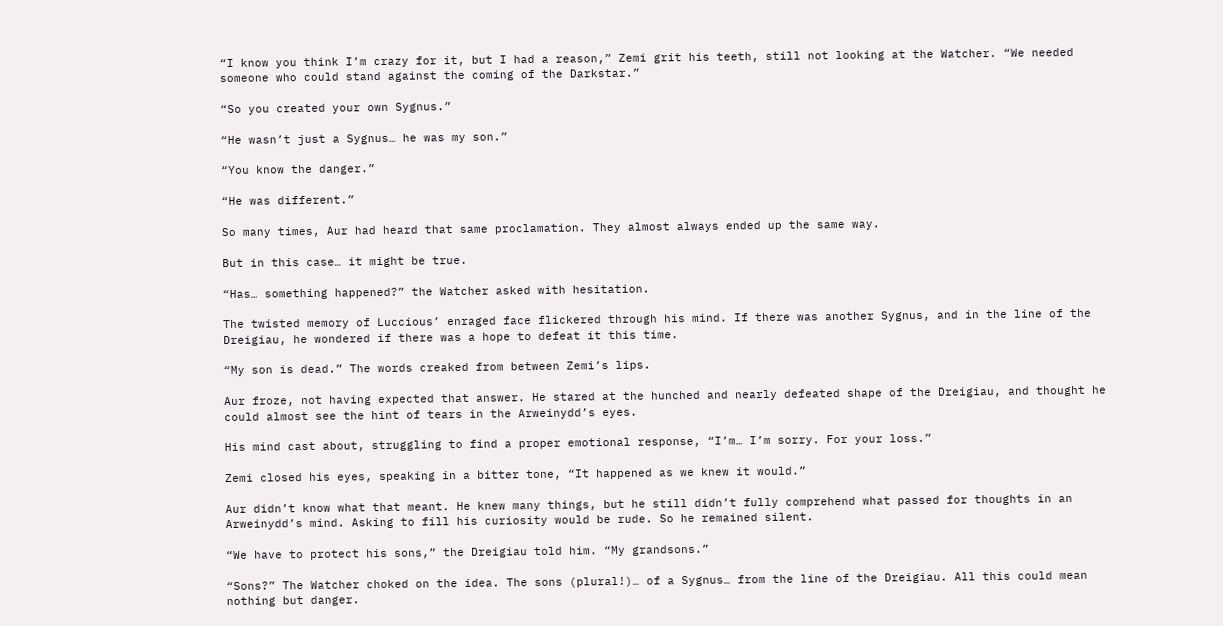“I know you think I’m crazy for it, but I had a reason,” Zemi grit his teeth, still not looking at the Watcher. “We needed someone who could stand against the coming of the Darkstar.”

“So you created your own Sygnus.”

“He wasn’t just a Sygnus… he was my son.”

“You know the danger.”

“He was different.”

So many times, Aur had heard that same proclamation. They almost always ended up the same way.

But in this case… it might be true.

“Has… something happened?” the Watcher asked with hesitation.

The twisted memory of Luccious’ enraged face flickered through his mind. If there was another Sygnus, and in the line of the Dreigiau, he wondered if there was a hope to defeat it this time.

“My son is dead.” The words creaked from between Zemi’s lips.

Aur froze, not having expected that answer. He stared at the hunched and nearly defeated shape of the Dreigiau, and thought he could almost see the hint of tears in the Arweinydd’s eyes.

His mind cast about, struggling to find a proper emotional response, “I’m… I’m sorry. For your loss.”

Zemi closed his eyes, speaking in a bitter tone, “It happened as we knew it would.”

Aur didn’t know what that meant. He knew many things, but he still didn’t fully comprehend what passed for thoughts in an Arweinydd’s mind. Asking to fill his curiosity would be rude. So he remained silent.

“We have to protect his sons,” the Dreigiau told him. “My grandsons.”

“Sons?” The Watcher choked on the idea. The sons (plural!)… of a Sygnus… from the line of the Dreigiau. All this could mean nothing but danger.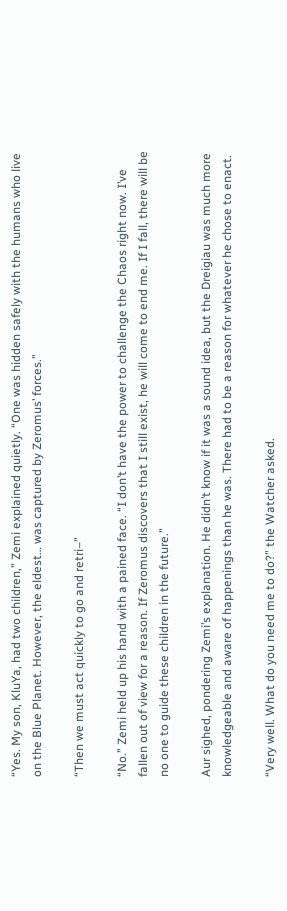“Yes. My son, KluYa, had two children,” Zemi explained quietly. “One was hidden safely with the humans who live on the Blue Planet. However, the eldest… was captured by Zeromus’ forces.”

“Then we must act quickly to go and retri–”

“No.” Zemi held up his hand with a pained face. “I don’t have the power to challenge the Chaos right now. I’ve fallen out of view for a reason. If Zeromus discovers that I still exist, he will come to end me. If I fall, there will be no one to guide these children in the future.”

Aur sighed, pondering Zemi’s explanation. He didn’t know if it was a sound idea, but the Dreigiau was much more knowledgeable and aware of happenings than he was. There had to be a reason for whatever he chose to enact.

“Very well. What do you need me to do?” the Watcher asked.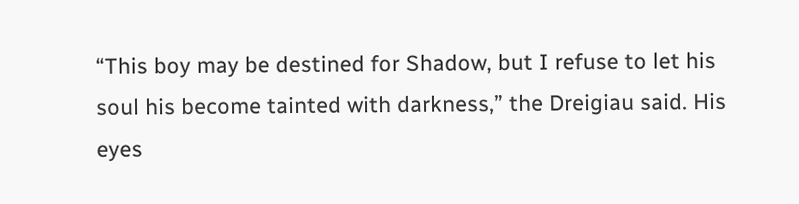“This boy may be destined for Shadow, but I refuse to let his soul his become tainted with darkness,” the Dreigiau said. His eyes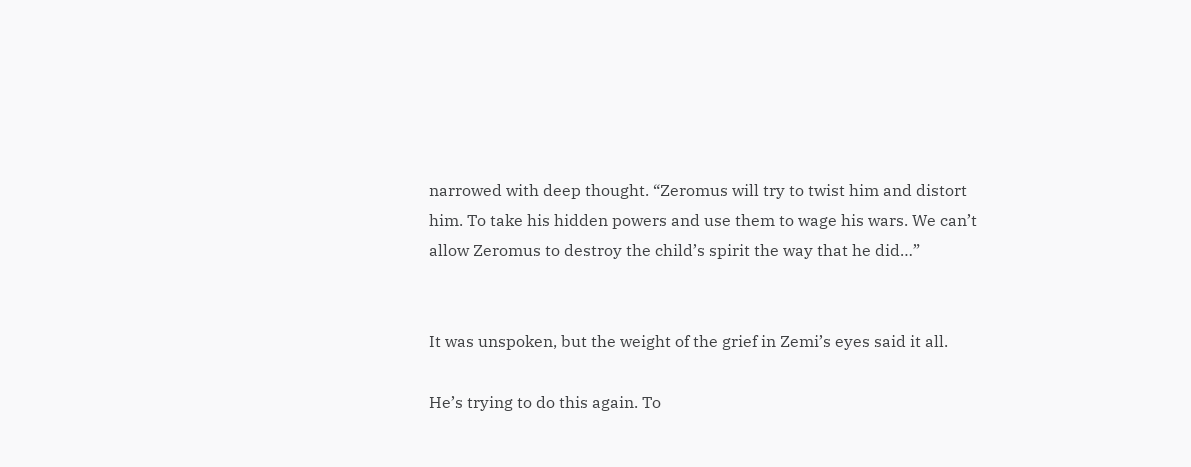narrowed with deep thought. “Zeromus will try to twist him and distort him. To take his hidden powers and use them to wage his wars. We can’t allow Zeromus to destroy the child’s spirit the way that he did…”


It was unspoken, but the weight of the grief in Zemi’s eyes said it all.

He’s trying to do this again. To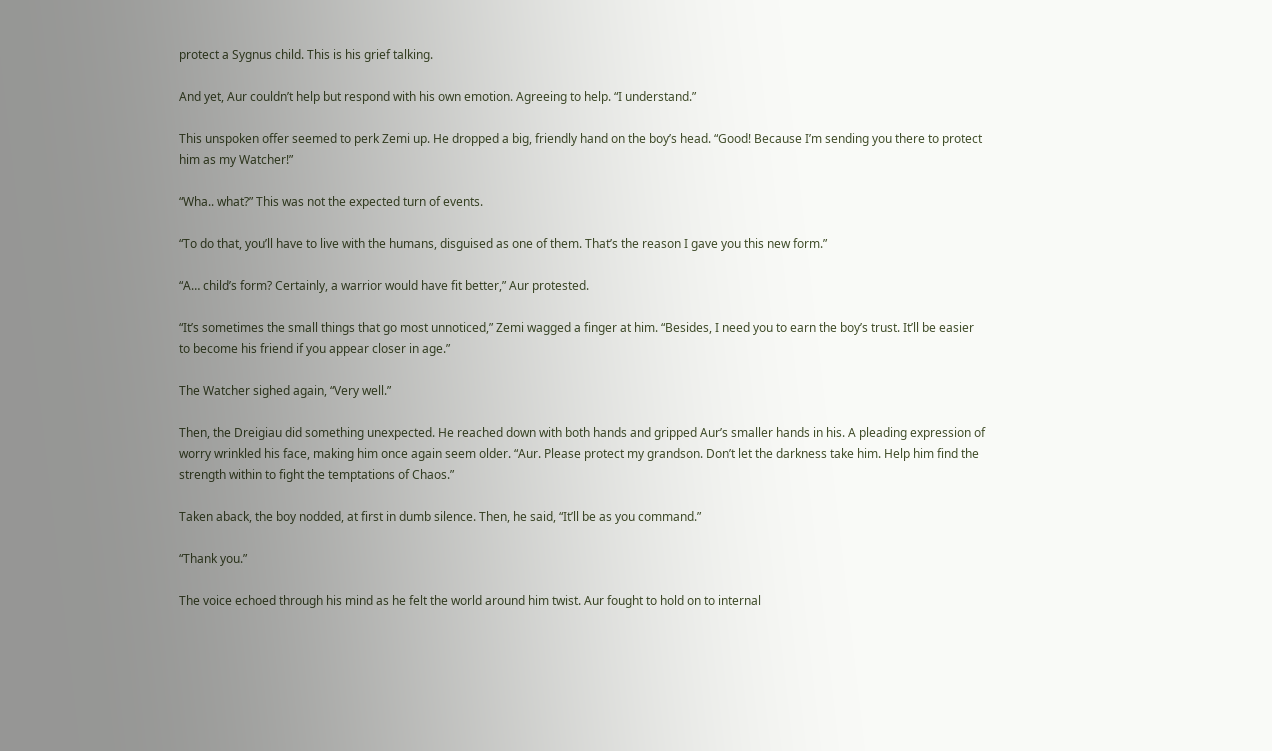protect a Sygnus child. This is his grief talking.

And yet, Aur couldn’t help but respond with his own emotion. Agreeing to help. “I understand.”

This unspoken offer seemed to perk Zemi up. He dropped a big, friendly hand on the boy’s head. “Good! Because I’m sending you there to protect him as my Watcher!”

“Wha.. what?” This was not the expected turn of events.

“To do that, you’ll have to live with the humans, disguised as one of them. That’s the reason I gave you this new form.”

“A… child’s form? Certainly, a warrior would have fit better,” Aur protested.

“It’s sometimes the small things that go most unnoticed,” Zemi wagged a finger at him. “Besides, I need you to earn the boy’s trust. It’ll be easier to become his friend if you appear closer in age.”

The Watcher sighed again, “Very well.”

Then, the Dreigiau did something unexpected. He reached down with both hands and gripped Aur’s smaller hands in his. A pleading expression of worry wrinkled his face, making him once again seem older. “Aur. Please protect my grandson. Don’t let the darkness take him. Help him find the strength within to fight the temptations of Chaos.”

Taken aback, the boy nodded, at first in dumb silence. Then, he said, “It’ll be as you command.”

“Thank you.”

The voice echoed through his mind as he felt the world around him twist. Aur fought to hold on to internal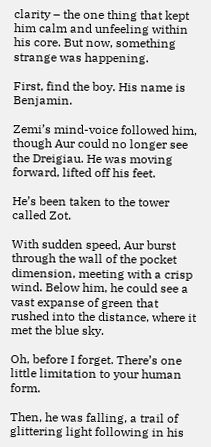clarity – the one thing that kept him calm and unfeeling within his core. But now, something strange was happening.

First, find the boy. His name is Benjamin.

Zemi’s mind-voice followed him, though Aur could no longer see the Dreigiau. He was moving forward, lifted off his feet.

He’s been taken to the tower called Zot.

With sudden speed, Aur burst through the wall of the pocket dimension, meeting with a crisp wind. Below him, he could see a vast expanse of green that rushed into the distance, where it met the blue sky.

Oh, before I forget. There’s one little limitation to your human form.

Then, he was falling, a trail of glittering light following in his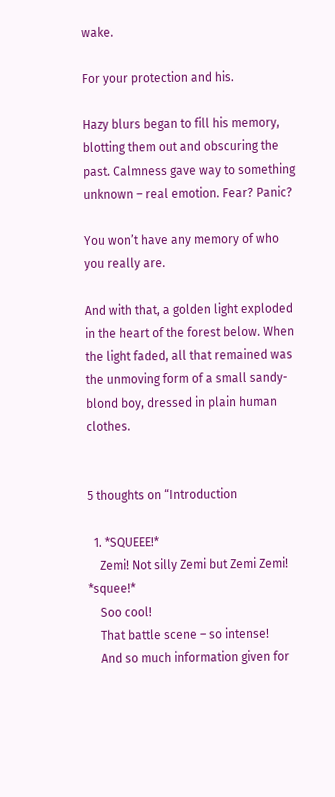wake.

For your protection and his.

Hazy blurs began to fill his memory, blotting them out and obscuring the past. Calmness gave way to something unknown – real emotion. Fear? Panic?

You won’t have any memory of who you really are.

And with that, a golden light exploded in the heart of the forest below. When the light faded, all that remained was the unmoving form of a small sandy-blond boy, dressed in plain human clothes.


5 thoughts on “Introduction

  1. *SQUEEE!*
    Zemi! Not silly Zemi but Zemi Zemi! *squee!*
    Soo cool!
    That battle scene – so intense!
    And so much information given for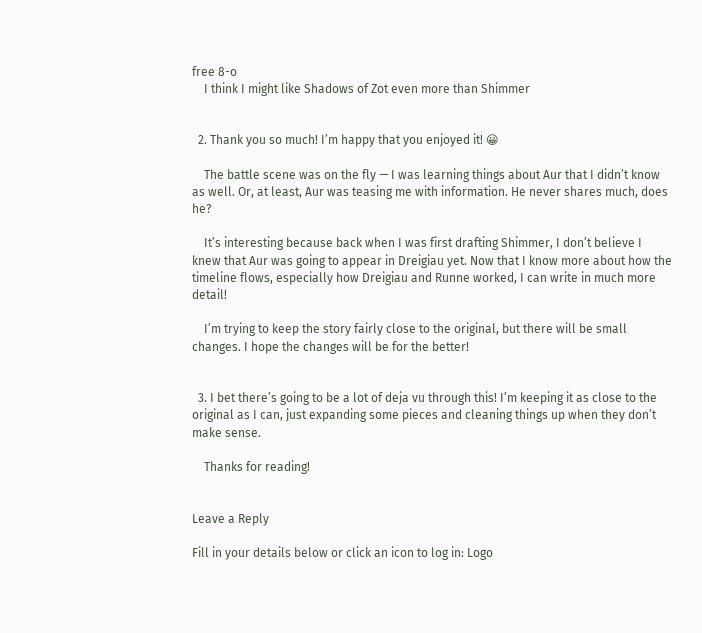free 8-o
    I think I might like Shadows of Zot even more than Shimmer


  2. Thank you so much! I’m happy that you enjoyed it! 😀

    The battle scene was on the fly — I was learning things about Aur that I didn’t know as well. Or, at least, Aur was teasing me with information. He never shares much, does he?

    It’s interesting because back when I was first drafting Shimmer, I don’t believe I knew that Aur was going to appear in Dreigiau yet. Now that I know more about how the timeline flows, especially how Dreigiau and Runne worked, I can write in much more detail!

    I’m trying to keep the story fairly close to the original, but there will be small changes. I hope the changes will be for the better!


  3. I bet there’s going to be a lot of deja vu through this! I’m keeping it as close to the original as I can, just expanding some pieces and cleaning things up when they don’t make sense.

    Thanks for reading!


Leave a Reply

Fill in your details below or click an icon to log in: Logo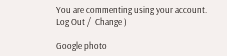You are commenting using your account. Log Out /  Change )

Google photo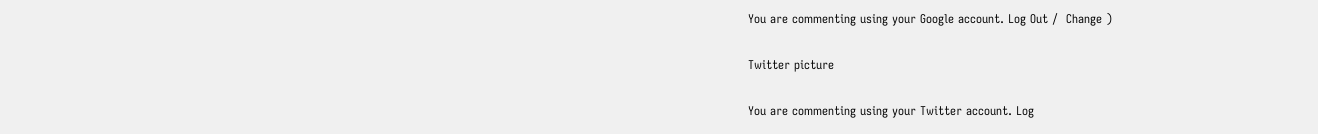You are commenting using your Google account. Log Out /  Change )

Twitter picture

You are commenting using your Twitter account. Log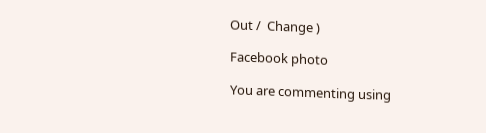Out /  Change )

Facebook photo

You are commenting using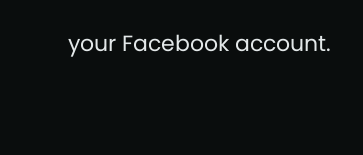your Facebook account.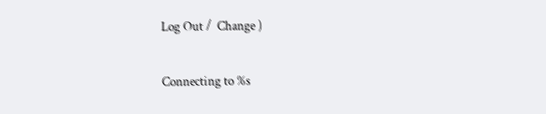Log Out /  Change )

Connecting to %s